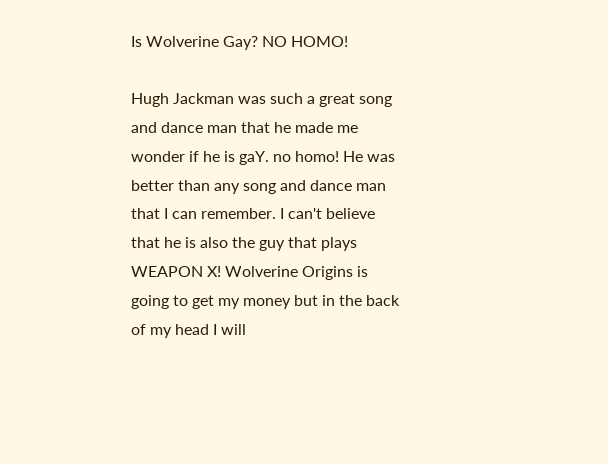Is Wolverine Gay? NO HOMO!

Hugh Jackman was such a great song and dance man that he made me wonder if he is gaY. no homo! He was better than any song and dance man that I can remember. I can't believe that he is also the guy that plays WEAPON X! Wolverine Origins is going to get my money but in the back of my head I will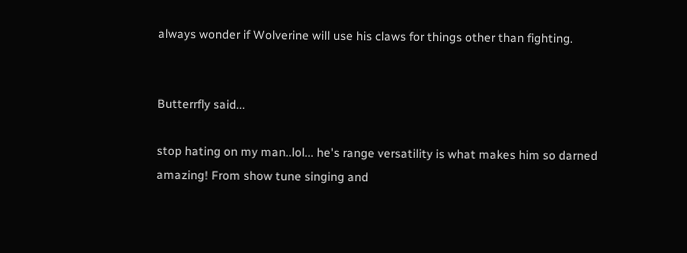always wonder if Wolverine will use his claws for things other than fighting.


Butterrfly said...

stop hating on my man..lol... he's range versatility is what makes him so darned amazing! From show tune singing and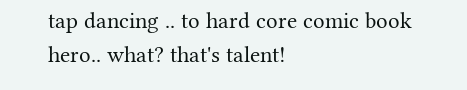tap dancing .. to hard core comic book hero.. what? that's talent!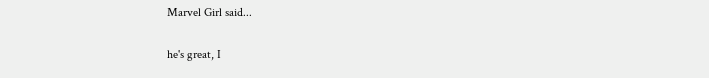Marvel Girl said...

he's great, I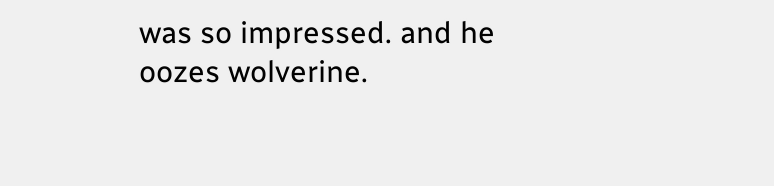was so impressed. and he oozes wolverine.